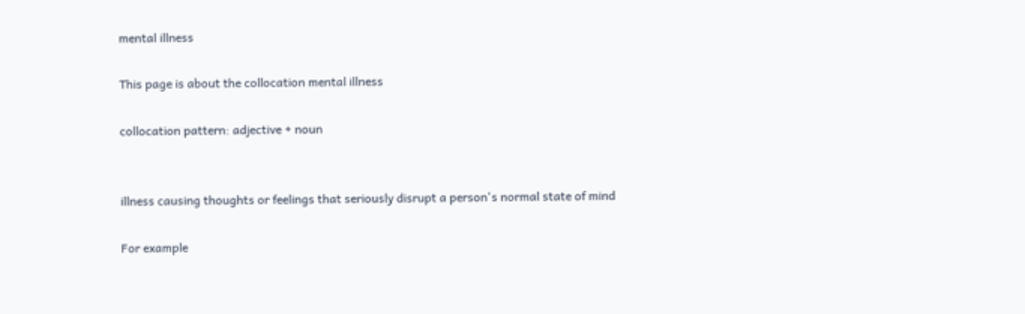mental illness

This page is about the collocation mental illness

collocation pattern: adjective + noun


illness causing thoughts or feelings that seriously disrupt a person's normal state of mind

For example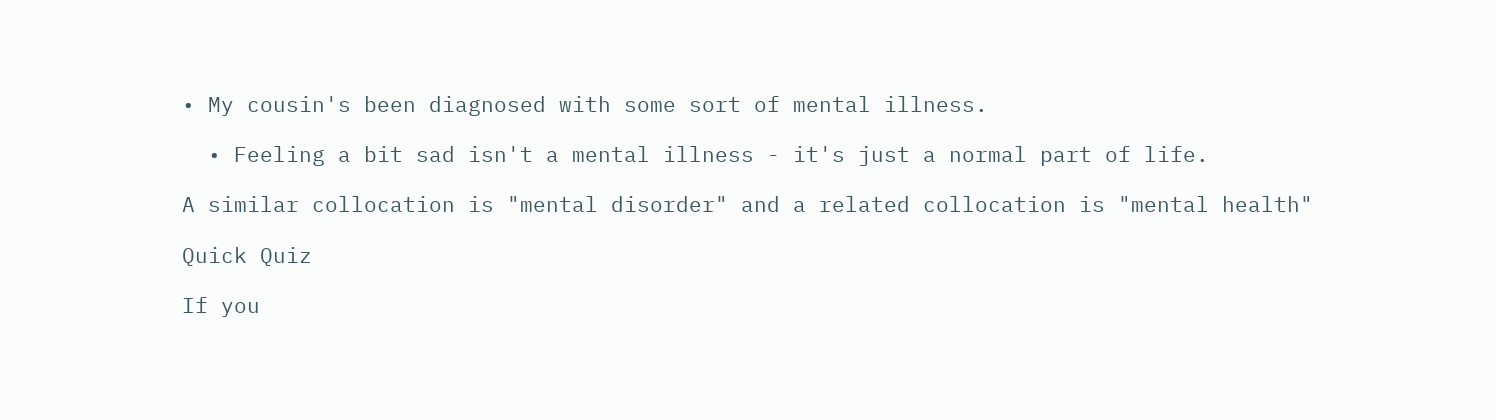• My cousin's been diagnosed with some sort of mental illness.

  • Feeling a bit sad isn't a mental illness - it's just a normal part of life.

A similar collocation is "mental disorder" and a related collocation is "mental health"

Quick Quiz

If you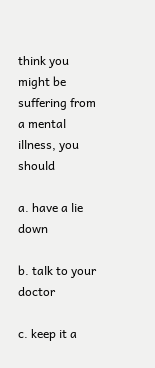think you might be suffering from a mental illness, you should

a. have a lie down

b. talk to your doctor

c. keep it a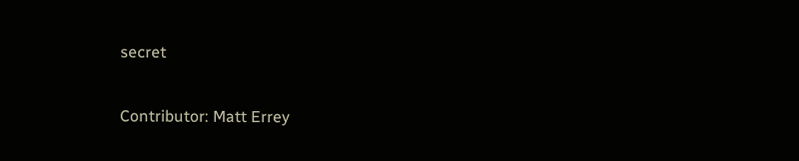secret

Contributor: Matt Errey